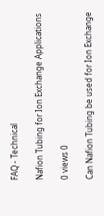FAQ - Technical

Nafion Tubing for Ion Exchange Applications

0 views 0

Can Nafion Tubing be used for Ion Exchange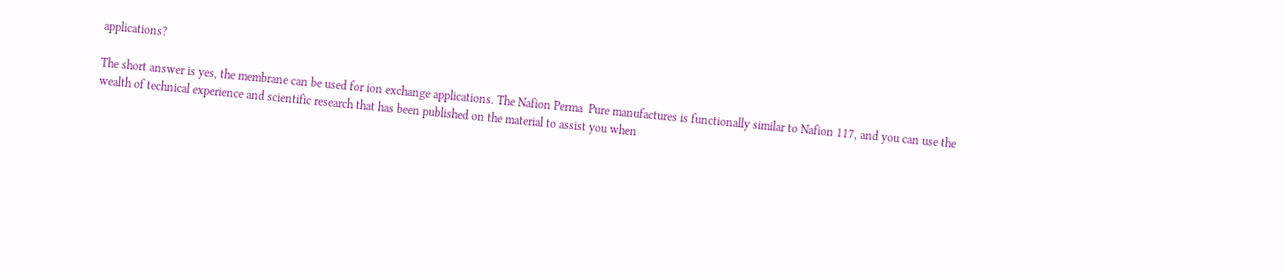applications?

The short answer is yes, the membrane can be used for ion exchange applications. The Nafion Perma  Pure manufactures is functionally similar to Nafion 117, and you can use the wealth of technical experience and scientific research that has been published on the material to assist you when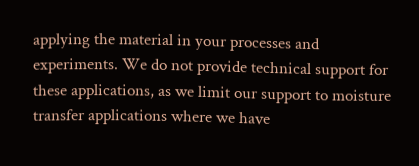applying the material in your processes and experiments. We do not provide technical support for these applications, as we limit our support to moisture transfer applications where we have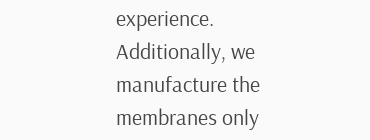experience. Additionally, we manufacture the membranes only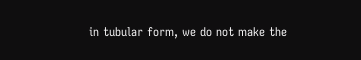in tubular form, we do not make the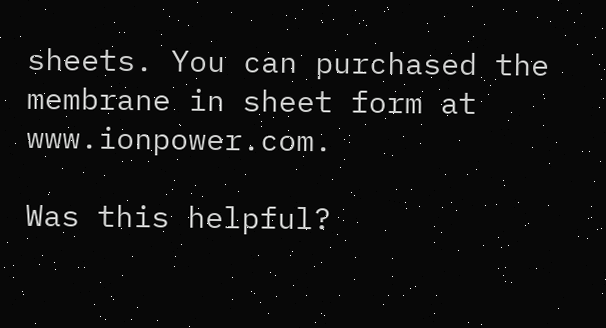sheets. You can purchased the membrane in sheet form at www.ionpower.com.

Was this helpful?